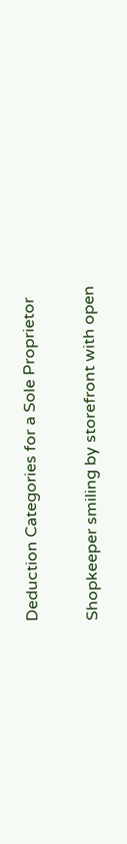Deduction Categories for a Sole Proprietor

Shopkeeper smiling by storefront with open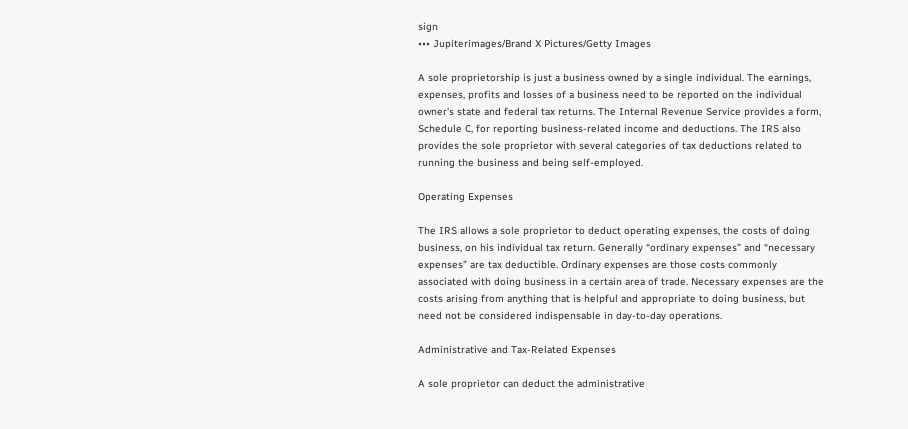sign
••• Jupiterimages/Brand X Pictures/Getty Images

A sole proprietorship is just a business owned by a single individual. The earnings, expenses, profits and losses of a business need to be reported on the individual owner’s state and federal tax returns. The Internal Revenue Service provides a form, Schedule C, for reporting business-related income and deductions. The IRS also provides the sole proprietor with several categories of tax deductions related to running the business and being self-employed.

Operating Expenses

The IRS allows a sole proprietor to deduct operating expenses, the costs of doing business, on his individual tax return. Generally “ordinary expenses” and “necessary expenses” are tax deductible. Ordinary expenses are those costs commonly associated with doing business in a certain area of trade. Necessary expenses are the costs arising from anything that is helpful and appropriate to doing business, but need not be considered indispensable in day-to-day operations.

Administrative and Tax-Related Expenses

A sole proprietor can deduct the administrative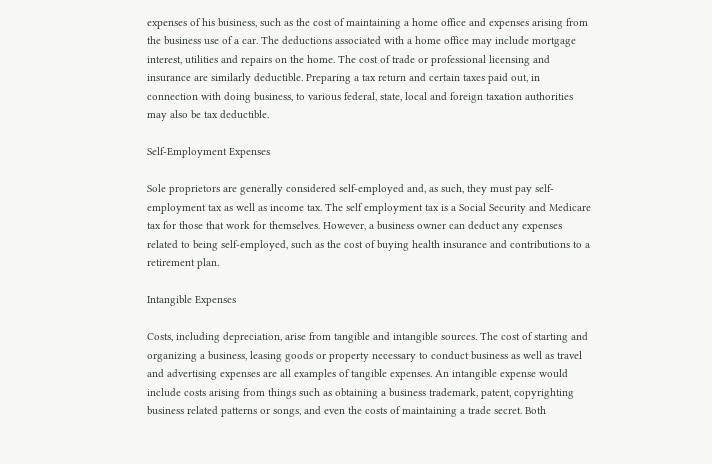expenses of his business, such as the cost of maintaining a home office and expenses arising from the business use of a car. The deductions associated with a home office may include mortgage interest, utilities and repairs on the home. The cost of trade or professional licensing and insurance are similarly deductible. Preparing a tax return and certain taxes paid out, in connection with doing business, to various federal, state, local and foreign taxation authorities may also be tax deductible.

Self-Employment Expenses

Sole proprietors are generally considered self-employed and, as such, they must pay self-employment tax as well as income tax. The self employment tax is a Social Security and Medicare tax for those that work for themselves. However, a business owner can deduct any expenses related to being self-employed, such as the cost of buying health insurance and contributions to a retirement plan.

Intangible Expenses

Costs, including depreciation, arise from tangible and intangible sources. The cost of starting and organizing a business, leasing goods or property necessary to conduct business as well as travel and advertising expenses are all examples of tangible expenses. An intangible expense would include costs arising from things such as obtaining a business trademark, patent, copyrighting business related patterns or songs, and even the costs of maintaining a trade secret. Both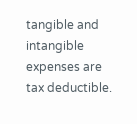tangible and intangible expenses are tax deductible.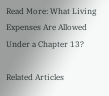Read More: What Living Expenses Are Allowed Under a Chapter 13?

Related Articles